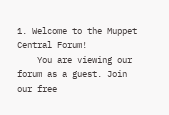1. Welcome to the Muppet Central Forum!
    You are viewing our forum as a guest. Join our free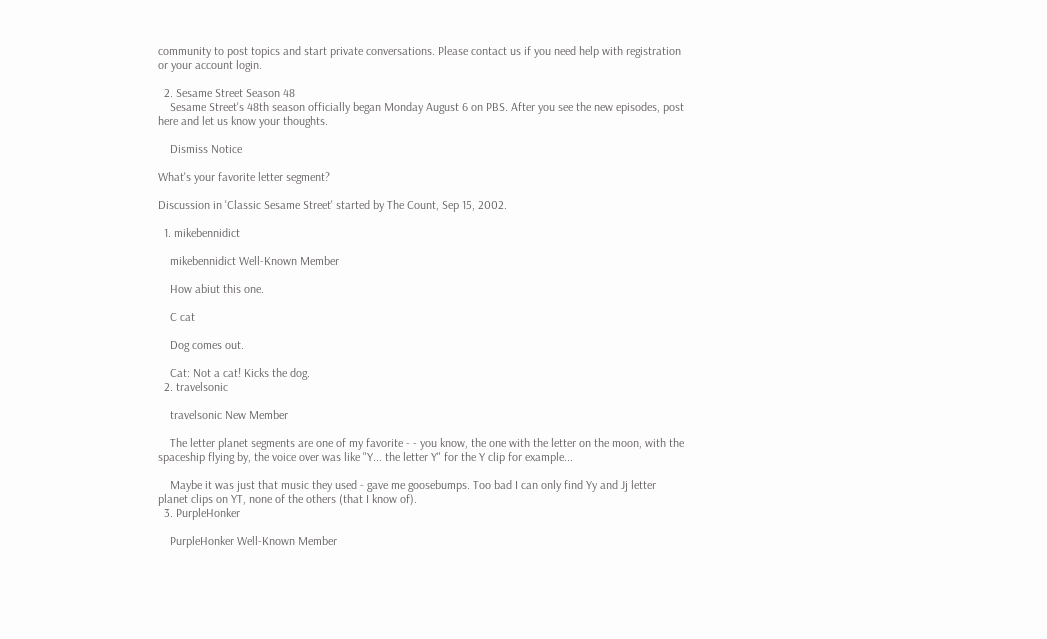community to post topics and start private conversations. Please contact us if you need help with registration or your account login.

  2. Sesame Street Season 48
    Sesame Street's 48th season officially began Monday August 6 on PBS. After you see the new episodes, post here and let us know your thoughts.

    Dismiss Notice

What's your favorite letter segment?

Discussion in 'Classic Sesame Street' started by The Count, Sep 15, 2002.

  1. mikebennidict

    mikebennidict Well-Known Member

    How abiut this one.

    C cat

    Dog comes out.

    Cat: Not a cat! Kicks the dog.
  2. travelsonic

    travelsonic New Member

    The letter planet segments are one of my favorite - - you know, the one with the letter on the moon, with the spaceship flying by, the voice over was like "Y... the letter Y" for the Y clip for example...

    Maybe it was just that music they used - gave me goosebumps. Too bad I can only find Yy and Jj letter planet clips on YT, none of the others (that I know of).
  3. PurpleHonker

    PurpleHonker Well-Known Member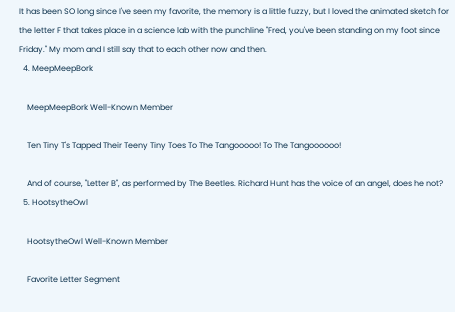It has been SO long since I've seen my favorite, the memory is a little fuzzy, but I loved the animated sketch for the letter F that takes place in a science lab with the punchline "Fred, you've been standing on my foot since Friday." My mom and I still say that to each other now and then.
  4. MeepMeepBork

    MeepMeepBork Well-Known Member

    Ten Tiny T's Tapped Their Teeny Tiny Toes To The Tangooooo! To The Tangoooooo!

    And of course, "Letter B", as performed by The Beetles. Richard Hunt has the voice of an angel, does he not?
  5. HootsytheOwl

    HootsytheOwl Well-Known Member

    Favorite Letter Segment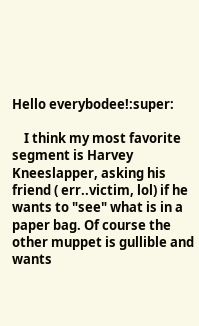Hello everybodee!:super:

    I think my most favorite segment is Harvey Kneeslapper, asking his friend ( err..victim, lol) if he wants to "see" what is in a paper bag. Of course the other muppet is gullible and wants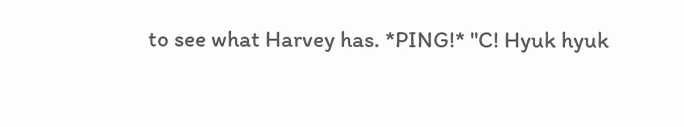to see what Harvey has. *PING!* "C! Hyuk hyuk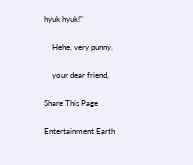hyuk hyuk!"

    Hehe, very punny.

    your dear friend,

Share This Page

Entertainment Earth